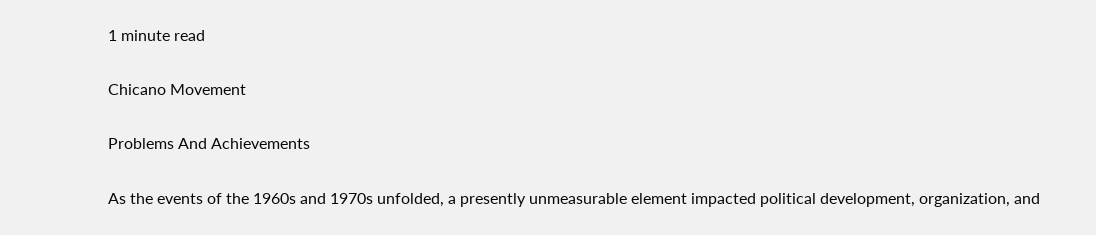1 minute read

Chicano Movement

Problems And Achievements

As the events of the 1960s and 1970s unfolded, a presently unmeasurable element impacted political development, organization, and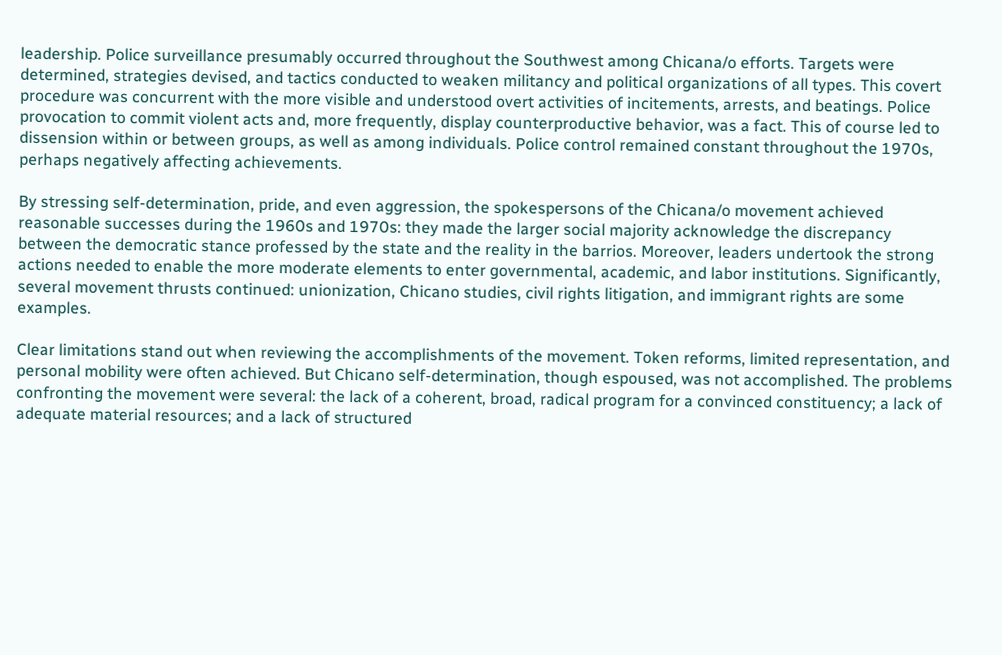leadership. Police surveillance presumably occurred throughout the Southwest among Chicana/o efforts. Targets were determined, strategies devised, and tactics conducted to weaken militancy and political organizations of all types. This covert procedure was concurrent with the more visible and understood overt activities of incitements, arrests, and beatings. Police provocation to commit violent acts and, more frequently, display counterproductive behavior, was a fact. This of course led to dissension within or between groups, as well as among individuals. Police control remained constant throughout the 1970s, perhaps negatively affecting achievements.

By stressing self-determination, pride, and even aggression, the spokespersons of the Chicana/o movement achieved reasonable successes during the 1960s and 1970s: they made the larger social majority acknowledge the discrepancy between the democratic stance professed by the state and the reality in the barrios. Moreover, leaders undertook the strong actions needed to enable the more moderate elements to enter governmental, academic, and labor institutions. Significantly, several movement thrusts continued: unionization, Chicano studies, civil rights litigation, and immigrant rights are some examples.

Clear limitations stand out when reviewing the accomplishments of the movement. Token reforms, limited representation, and personal mobility were often achieved. But Chicano self-determination, though espoused, was not accomplished. The problems confronting the movement were several: the lack of a coherent, broad, radical program for a convinced constituency; a lack of adequate material resources; and a lack of structured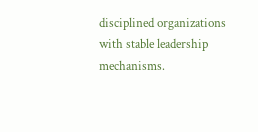disciplined organizations with stable leadership mechanisms.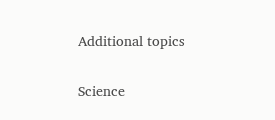Additional topics

Science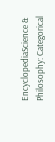EncyclopediaScience & Philosophy: Categorical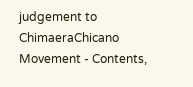judgement to ChimaeraChicano Movement - Contents,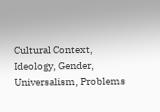Cultural Context, Ideology, Gender, Universalism, Problems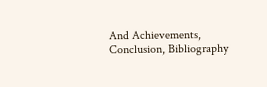And Achievements, Conclusion, Bibliography